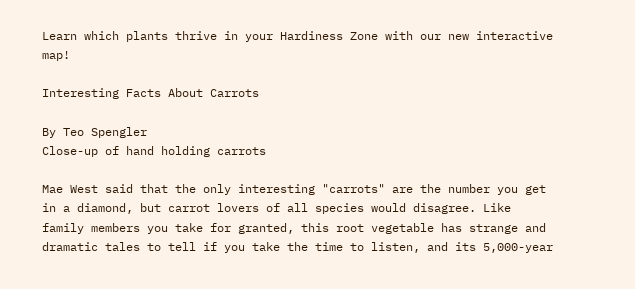Learn which plants thrive in your Hardiness Zone with our new interactive map!

Interesting Facts About Carrots

By Teo Spengler
Close-up of hand holding carrots

Mae West said that the only interesting "carrots" are the number you get in a diamond, but carrot lovers of all species would disagree. Like family members you take for granted, this root vegetable has strange and dramatic tales to tell if you take the time to listen, and its 5,000-year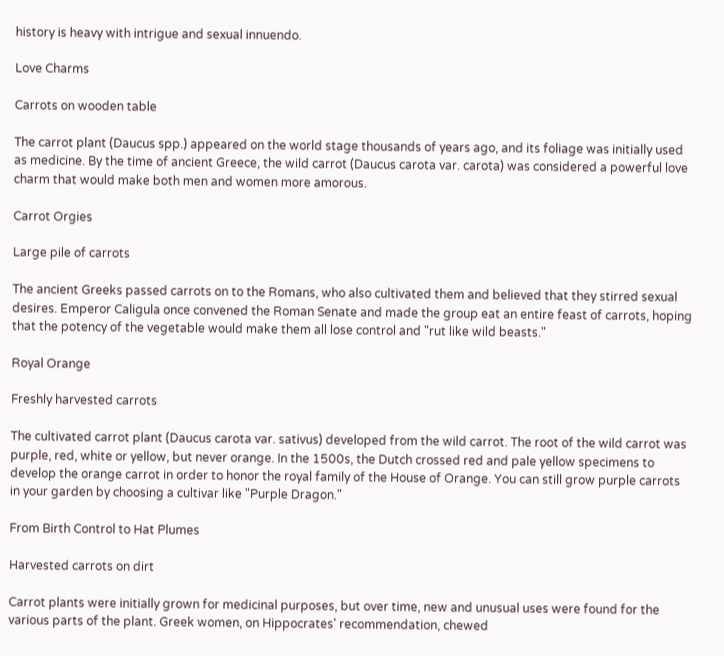history is heavy with intrigue and sexual innuendo.

Love Charms

Carrots on wooden table

The carrot plant (Daucus spp.) appeared on the world stage thousands of years ago, and its foliage was initially used as medicine. By the time of ancient Greece, the wild carrot (Daucus carota var. carota) was considered a powerful love charm that would make both men and women more amorous.

Carrot Orgies

Large pile of carrots

The ancient Greeks passed carrots on to the Romans, who also cultivated them and believed that they stirred sexual desires. Emperor Caligula once convened the Roman Senate and made the group eat an entire feast of carrots, hoping that the potency of the vegetable would make them all lose control and "rut like wild beasts."

Royal Orange

Freshly harvested carrots

The cultivated carrot plant (Daucus carota var. sativus) developed from the wild carrot. The root of the wild carrot was purple, red, white or yellow, but never orange. In the 1500s, the Dutch crossed red and pale yellow specimens to develop the orange carrot in order to honor the royal family of the House of Orange. You can still grow purple carrots in your garden by choosing a cultivar like "Purple Dragon."

From Birth Control to Hat Plumes

Harvested carrots on dirt

Carrot plants were initially grown for medicinal purposes, but over time, new and unusual uses were found for the various parts of the plant. Greek women, on Hippocrates' recommendation, chewed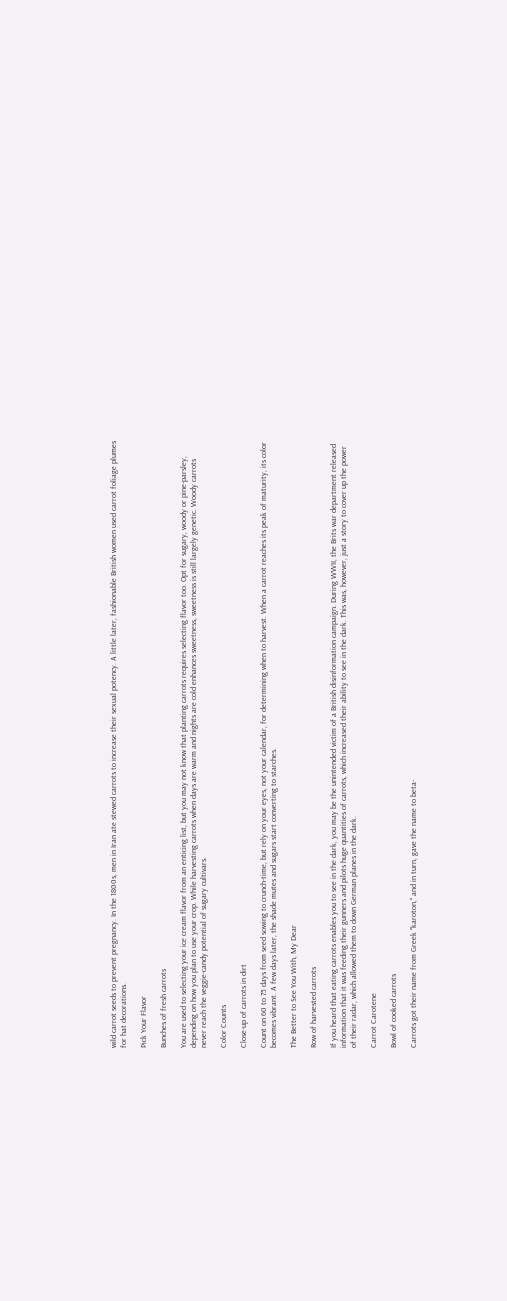wild carrot seeds to prevent pregnancy. In the 1800s, men in Iran ate stewed carrots to increase their sexual potency. A little later, fashionable British women used carrot foliage plumes for hat decorations.

Pick Your Flavor

Bunches of fresh carrots

You are used to selecting your ice cream flavor from an enticing list, but you may not know that planting carrots requires selecting flavor too. Opt for sugary, woody or pine-parsley, depending on how you plan to use your crop. While harvesting carrots when days are warm and nights are cold enhances sweetness, sweetness is still largely genetic. Woody carrots never reach the veggie-candy potential of sugary cultivars.

Color Counts

Close-up of carrots in dirt

Count on 60 to 75 days from seed sowing to crunch-time, but rely on your eyes, not your calendar, for determining when to harvest. When a carrot reaches its peak of maturity, its color becomes vibrant. A few days later, the shade mutes and sugars start converting to starches.

The Better to See You With, My Dear

Row of harvested carrots

If you heard that eating carrots enables you to see in the dark, you may be the unintended victim of a British disinformation campaign. During WWII, the Brits war department released information that it was feeding their gunners and pilots huge quantities of carrots, which increased their ability to see in the dark. This was, however, just a story to cover up the power of their radar, which allowed them to down German planes in the dark.

Carrot Carotene

Bowl of cooked carrots

Carrots got their name from Greek "karoton," and in turn, gave the name to beta-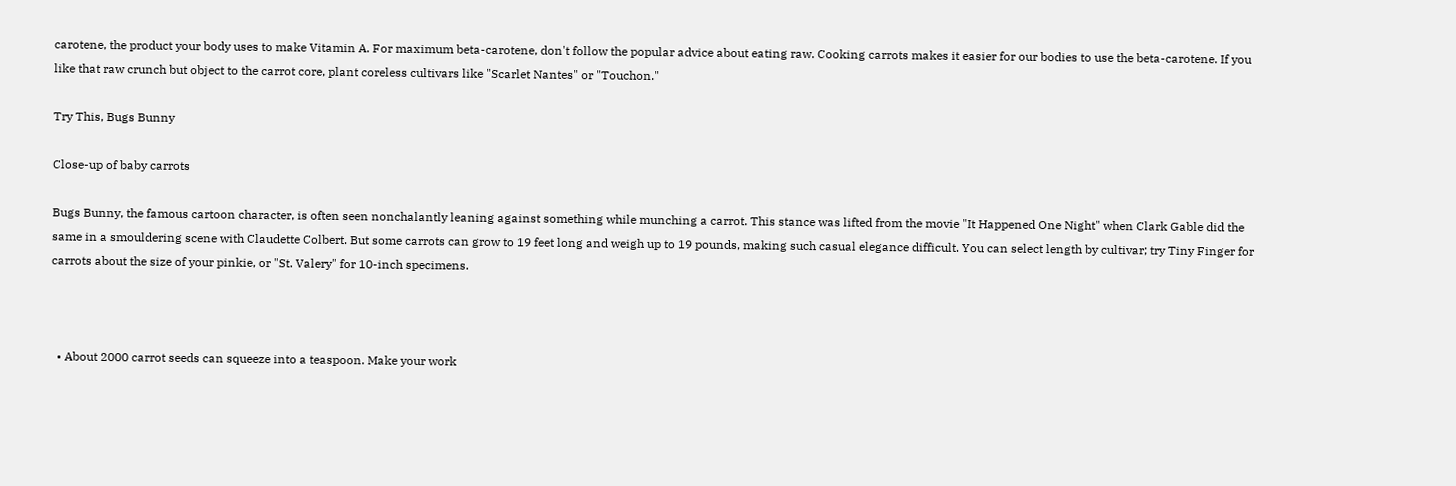carotene, the product your body uses to make Vitamin A. For maximum beta-carotene, don't follow the popular advice about eating raw. Cooking carrots makes it easier for our bodies to use the beta-carotene. If you like that raw crunch but object to the carrot core, plant coreless cultivars like "Scarlet Nantes" or "Touchon."

Try This, Bugs Bunny

Close-up of baby carrots

Bugs Bunny, the famous cartoon character, is often seen nonchalantly leaning against something while munching a carrot. This stance was lifted from the movie "It Happened One Night" when Clark Gable did the same in a smouldering scene with Claudette Colbert. But some carrots can grow to 19 feet long and weigh up to 19 pounds, making such casual elegance difficult. You can select length by cultivar; try Tiny Finger for carrots about the size of your pinkie, or "St. Valery" for 10-inch specimens.



  • About 2000 carrot seeds can squeeze into a teaspoon. Make your work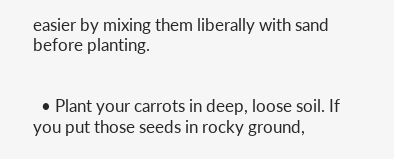easier by mixing them liberally with sand before planting.


  • Plant your carrots in deep, loose soil. If you put those seeds in rocky ground,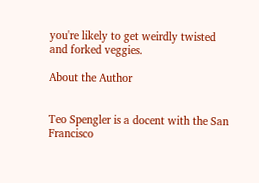you're likely to get weirdly twisted and forked veggies.

About the Author


Teo Spengler is a docent with the San Francisco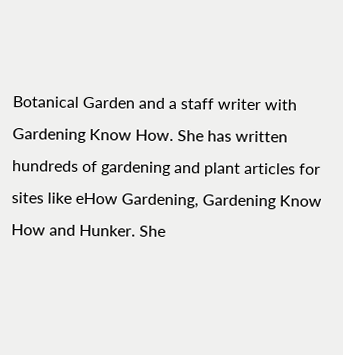Botanical Garden and a staff writer with Gardening Know How. She has written hundreds of gardening and plant articles for sites like eHow Gardening, Gardening Know How and Hunker. She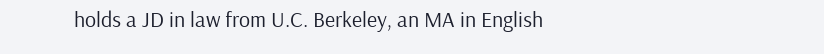holds a JD in law from U.C. Berkeley, an MA in English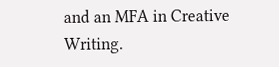and an MFA in Creative Writing.